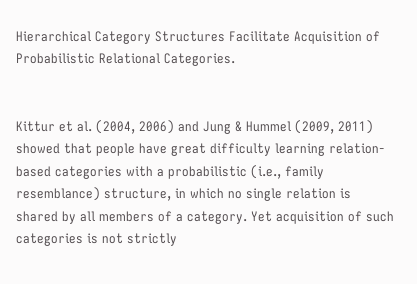Hierarchical Category Structures Facilitate Acquisition of Probabilistic Relational Categories.


Kittur et al. (2004, 2006) and Jung & Hummel (2009, 2011) showed that people have great difficulty learning relation-based categories with a probabilistic (i.e., family resemblance) structure, in which no single relation is shared by all members of a category. Yet acquisition of such categories is not strictly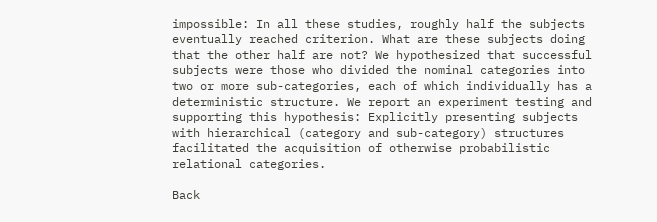impossible: In all these studies, roughly half the subjects eventually reached criterion. What are these subjects doing that the other half are not? We hypothesized that successful subjects were those who divided the nominal categories into two or more sub-categories, each of which individually has a deterministic structure. We report an experiment testing and supporting this hypothesis: Explicitly presenting subjects with hierarchical (category and sub-category) structures facilitated the acquisition of otherwise probabilistic relational categories.

Back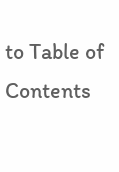to Table of Contents